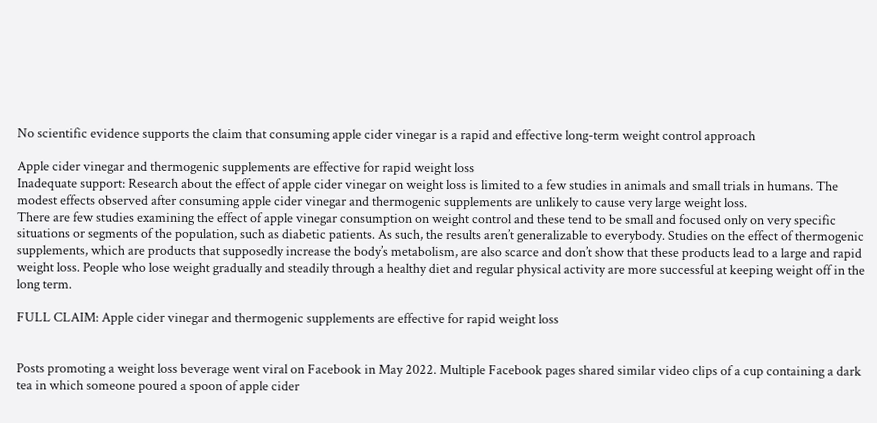No scientific evidence supports the claim that consuming apple cider vinegar is a rapid and effective long-term weight control approach

Apple cider vinegar and thermogenic supplements are effective for rapid weight loss
Inadequate support: Research about the effect of apple cider vinegar on weight loss is limited to a few studies in animals and small trials in humans. The modest effects observed after consuming apple cider vinegar and thermogenic supplements are unlikely to cause very large weight loss.
There are few studies examining the effect of apple vinegar consumption on weight control and these tend to be small and focused only on very specific situations or segments of the population, such as diabetic patients. As such, the results aren’t generalizable to everybody. Studies on the effect of thermogenic supplements, which are products that supposedly increase the body’s metabolism, are also scarce and don’t show that these products lead to a large and rapid weight loss. People who lose weight gradually and steadily through a healthy diet and regular physical activity are more successful at keeping weight off in the long term.

FULL CLAIM: Apple cider vinegar and thermogenic supplements are effective for rapid weight loss


Posts promoting a weight loss beverage went viral on Facebook in May 2022. Multiple Facebook pages shared similar video clips of a cup containing a dark tea in which someone poured a spoon of apple cider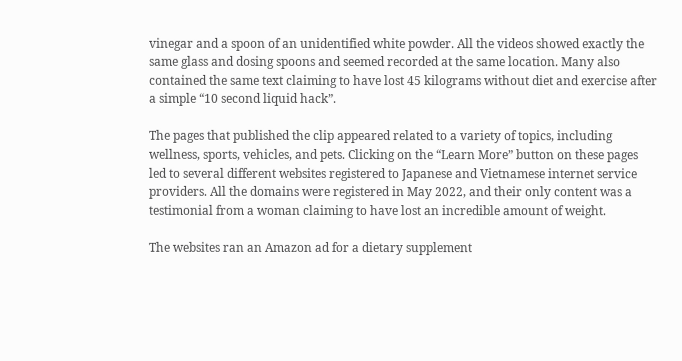vinegar and a spoon of an unidentified white powder. All the videos showed exactly the same glass and dosing spoons and seemed recorded at the same location. Many also contained the same text claiming to have lost 45 kilograms without diet and exercise after a simple “10 second liquid hack”.

The pages that published the clip appeared related to a variety of topics, including wellness, sports, vehicles, and pets. Clicking on the “Learn More” button on these pages led to several different websites registered to Japanese and Vietnamese internet service providers. All the domains were registered in May 2022, and their only content was a testimonial from a woman claiming to have lost an incredible amount of weight.

The websites ran an Amazon ad for a dietary supplement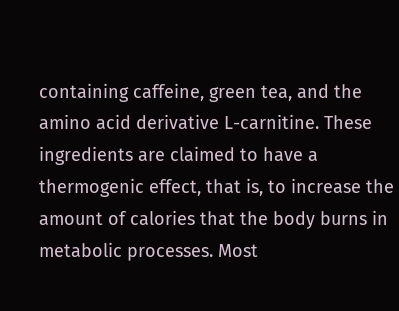containing caffeine, green tea, and the amino acid derivative L-carnitine. These ingredients are claimed to have a thermogenic effect, that is, to increase the amount of calories that the body burns in metabolic processes. Most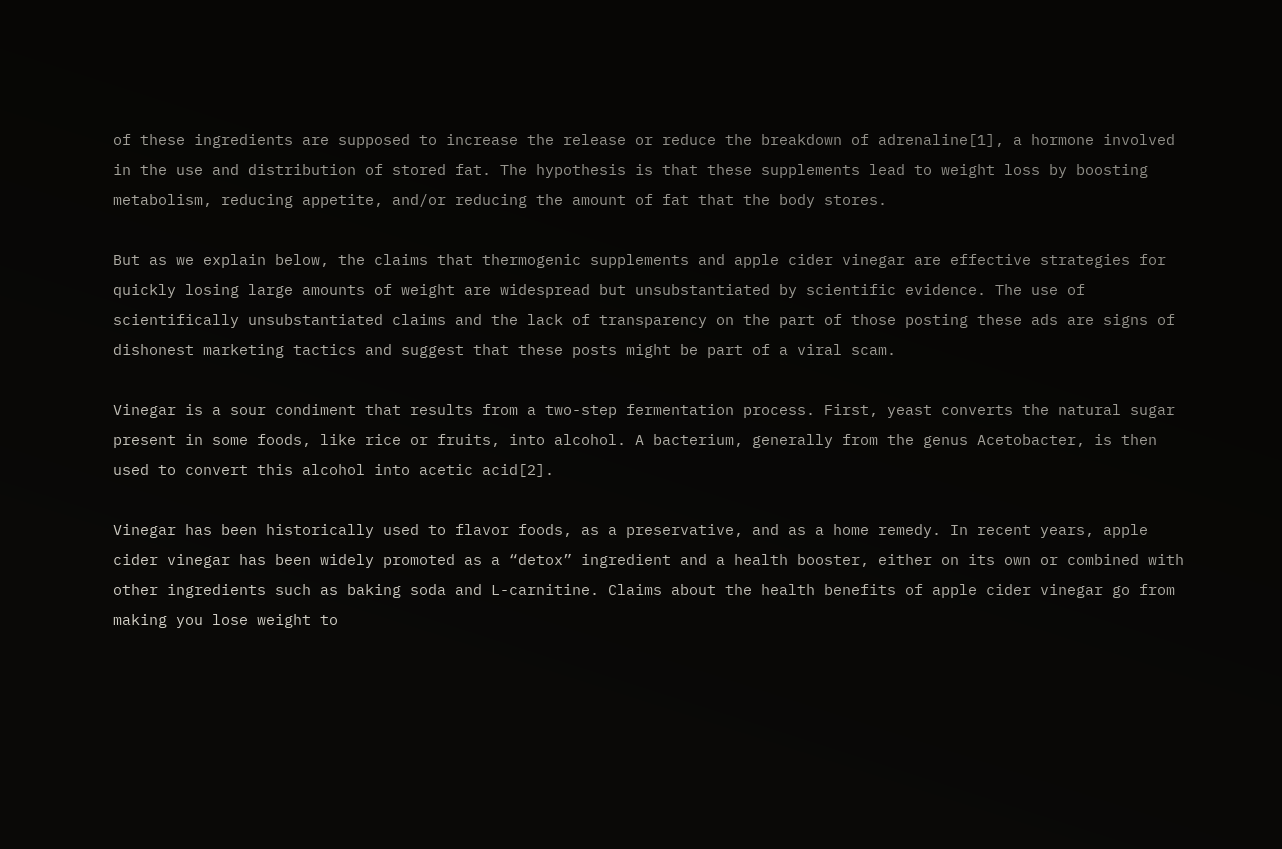of these ingredients are supposed to increase the release or reduce the breakdown of adrenaline[1], a hormone involved in the use and distribution of stored fat. The hypothesis is that these supplements lead to weight loss by boosting metabolism, reducing appetite, and/or reducing the amount of fat that the body stores.

But as we explain below, the claims that thermogenic supplements and apple cider vinegar are effective strategies for quickly losing large amounts of weight are widespread but unsubstantiated by scientific evidence. The use of scientifically unsubstantiated claims and the lack of transparency on the part of those posting these ads are signs of dishonest marketing tactics and suggest that these posts might be part of a viral scam.

Vinegar is a sour condiment that results from a two-step fermentation process. First, yeast converts the natural sugar present in some foods, like rice or fruits, into alcohol. A bacterium, generally from the genus Acetobacter, is then used to convert this alcohol into acetic acid[2].

Vinegar has been historically used to flavor foods, as a preservative, and as a home remedy. In recent years, apple cider vinegar has been widely promoted as a “detox” ingredient and a health booster, either on its own or combined with other ingredients such as baking soda and L-carnitine. Claims about the health benefits of apple cider vinegar go from making you lose weight to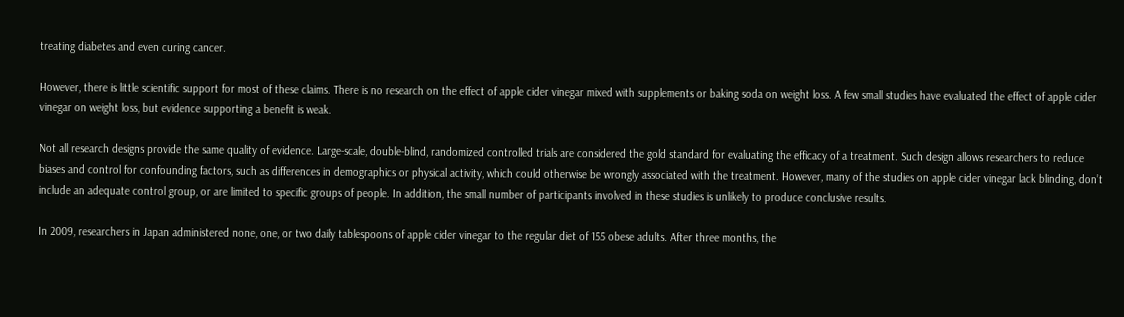treating diabetes and even curing cancer.

However, there is little scientific support for most of these claims. There is no research on the effect of apple cider vinegar mixed with supplements or baking soda on weight loss. A few small studies have evaluated the effect of apple cider vinegar on weight loss, but evidence supporting a benefit is weak.

Not all research designs provide the same quality of evidence. Large-scale, double-blind, randomized controlled trials are considered the gold standard for evaluating the efficacy of a treatment. Such design allows researchers to reduce biases and control for confounding factors, such as differences in demographics or physical activity, which could otherwise be wrongly associated with the treatment. However, many of the studies on apple cider vinegar lack blinding, don’t include an adequate control group, or are limited to specific groups of people. In addition, the small number of participants involved in these studies is unlikely to produce conclusive results.

In 2009, researchers in Japan administered none, one, or two daily tablespoons of apple cider vinegar to the regular diet of 155 obese adults. After three months, the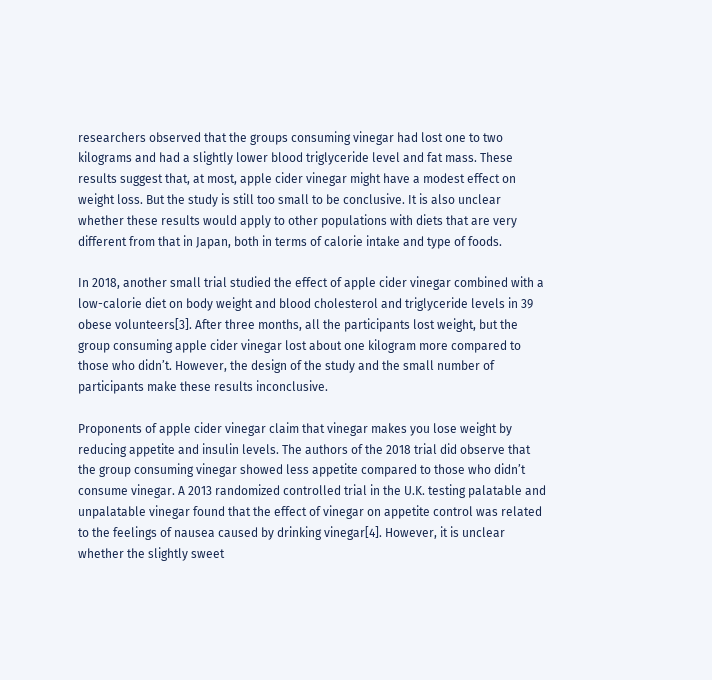researchers observed that the groups consuming vinegar had lost one to two kilograms and had a slightly lower blood triglyceride level and fat mass. These results suggest that, at most, apple cider vinegar might have a modest effect on weight loss. But the study is still too small to be conclusive. It is also unclear whether these results would apply to other populations with diets that are very different from that in Japan, both in terms of calorie intake and type of foods.

In 2018, another small trial studied the effect of apple cider vinegar combined with a low-calorie diet on body weight and blood cholesterol and triglyceride levels in 39 obese volunteers[3]. After three months, all the participants lost weight, but the group consuming apple cider vinegar lost about one kilogram more compared to those who didn’t. However, the design of the study and the small number of participants make these results inconclusive.

Proponents of apple cider vinegar claim that vinegar makes you lose weight by reducing appetite and insulin levels. The authors of the 2018 trial did observe that the group consuming vinegar showed less appetite compared to those who didn’t consume vinegar. A 2013 randomized controlled trial in the U.K. testing palatable and unpalatable vinegar found that the effect of vinegar on appetite control was related to the feelings of nausea caused by drinking vinegar[4]. However, it is unclear whether the slightly sweet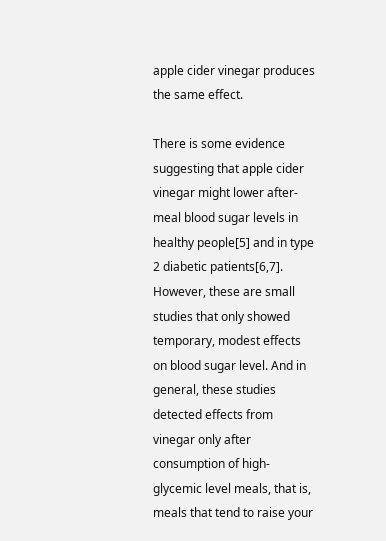apple cider vinegar produces the same effect.

There is some evidence suggesting that apple cider vinegar might lower after-meal blood sugar levels in healthy people[5] and in type 2 diabetic patients[6,7]. However, these are small studies that only showed temporary, modest effects on blood sugar level. And in general, these studies detected effects from vinegar only after consumption of high-glycemic level meals, that is, meals that tend to raise your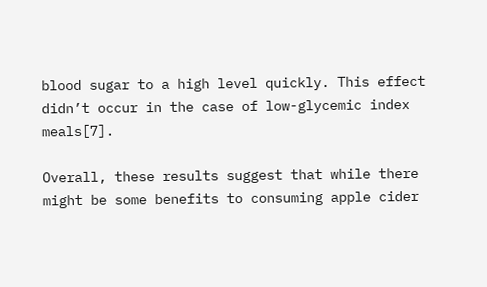blood sugar to a high level quickly. This effect didn’t occur in the case of low-glycemic index meals[7].

Overall, these results suggest that while there might be some benefits to consuming apple cider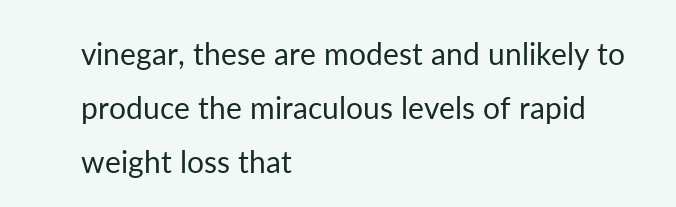vinegar, these are modest and unlikely to produce the miraculous levels of rapid weight loss that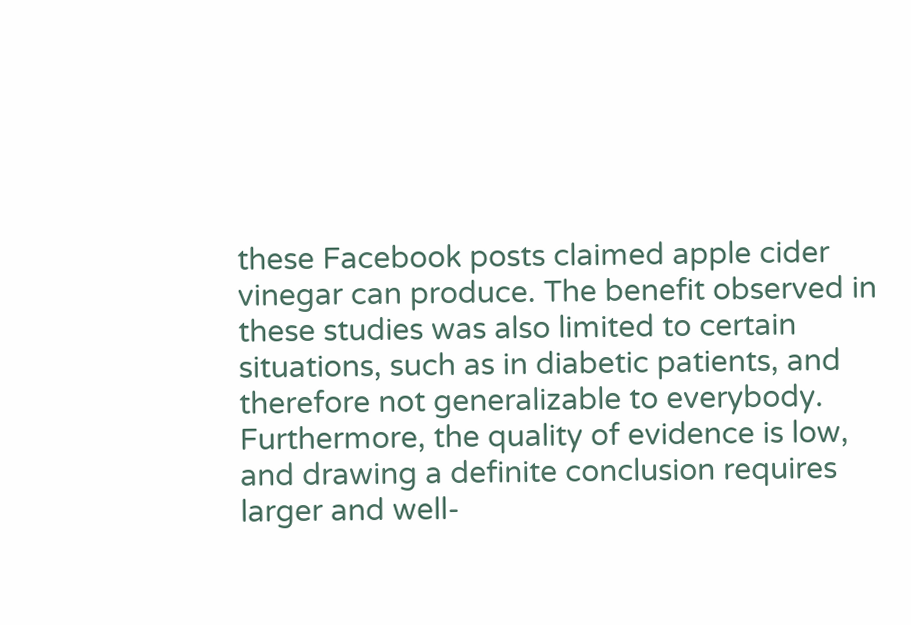these Facebook posts claimed apple cider vinegar can produce. The benefit observed in these studies was also limited to certain situations, such as in diabetic patients, and therefore not generalizable to everybody. Furthermore, the quality of evidence is low, and drawing a definite conclusion requires larger and well-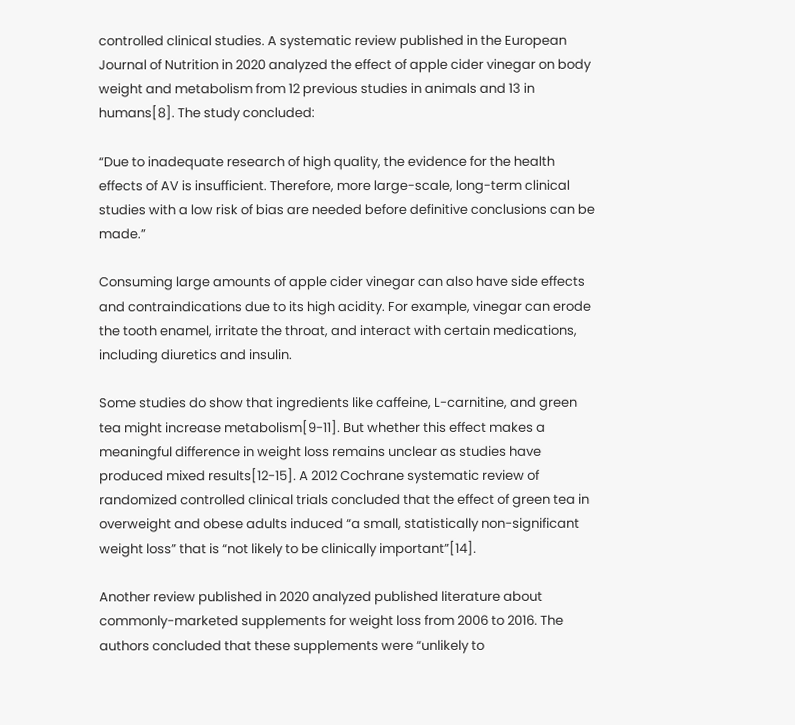controlled clinical studies. A systematic review published in the European Journal of Nutrition in 2020 analyzed the effect of apple cider vinegar on body weight and metabolism from 12 previous studies in animals and 13 in humans[8]. The study concluded:

“Due to inadequate research of high quality, the evidence for the health effects of AV is insufficient. Therefore, more large-scale, long-term clinical studies with a low risk of bias are needed before definitive conclusions can be made.”

Consuming large amounts of apple cider vinegar can also have side effects and contraindications due to its high acidity. For example, vinegar can erode the tooth enamel, irritate the throat, and interact with certain medications, including diuretics and insulin.

Some studies do show that ingredients like caffeine, L-carnitine, and green tea might increase metabolism[9-11]. But whether this effect makes a meaningful difference in weight loss remains unclear as studies have produced mixed results[12-15]. A 2012 Cochrane systematic review of randomized controlled clinical trials concluded that the effect of green tea in overweight and obese adults induced “a small, statistically non-significant weight loss” that is “not likely to be clinically important”[14].

Another review published in 2020 analyzed published literature about commonly-marketed supplements for weight loss from 2006 to 2016. The authors concluded that these supplements were “unlikely to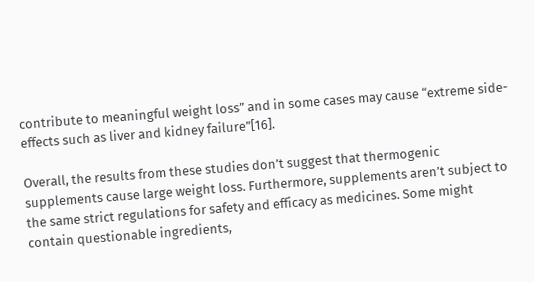contribute to meaningful weight loss” and in some cases may cause “extreme side-effects such as liver and kidney failure”[16].

Overall, the results from these studies don’t suggest that thermogenic supplements cause large weight loss. Furthermore, supplements aren’t subject to the same strict regulations for safety and efficacy as medicines. Some might contain questionable ingredients,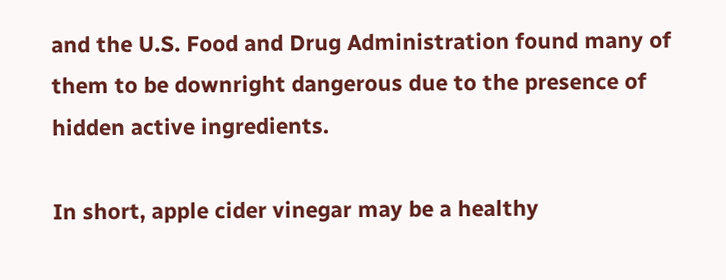and the U.S. Food and Drug Administration found many of them to be downright dangerous due to the presence of hidden active ingredients.

In short, apple cider vinegar may be a healthy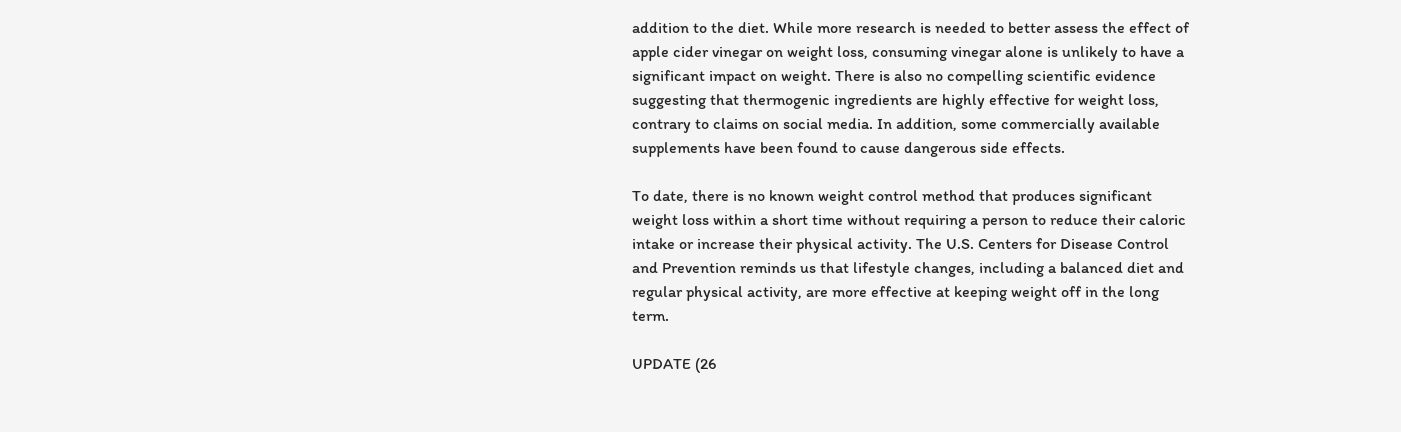addition to the diet. While more research is needed to better assess the effect of apple cider vinegar on weight loss, consuming vinegar alone is unlikely to have a significant impact on weight. There is also no compelling scientific evidence suggesting that thermogenic ingredients are highly effective for weight loss, contrary to claims on social media. In addition, some commercially available supplements have been found to cause dangerous side effects.

To date, there is no known weight control method that produces significant weight loss within a short time without requiring a person to reduce their caloric intake or increase their physical activity. The U.S. Centers for Disease Control and Prevention reminds us that lifestyle changes, including a balanced diet and regular physical activity, are more effective at keeping weight off in the long term.

UPDATE (26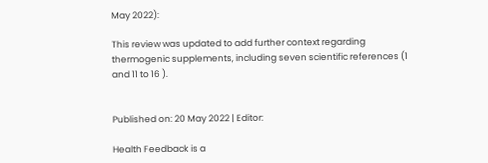May 2022):

This review was updated to add further context regarding thermogenic supplements, including seven scientific references (1 and 11 to 16 ).


Published on: 20 May 2022 | Editor:

Health Feedback is a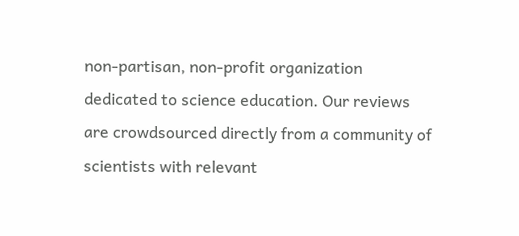non-partisan, non-profit organization dedicated to science education. Our reviews are crowdsourced directly from a community of scientists with relevant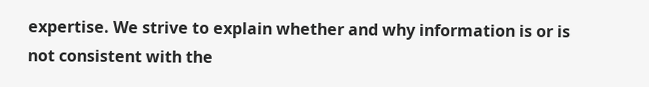expertise. We strive to explain whether and why information is or is not consistent with the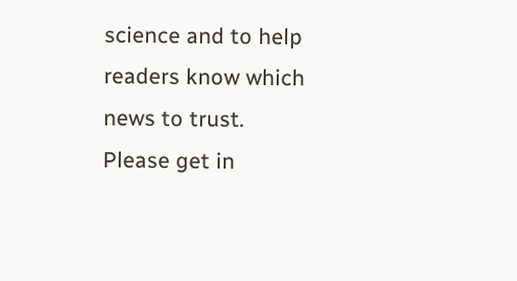science and to help readers know which news to trust.
Please get in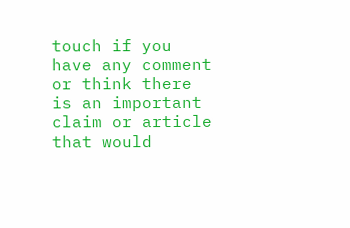touch if you have any comment or think there is an important claim or article that would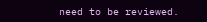need to be reviewed.